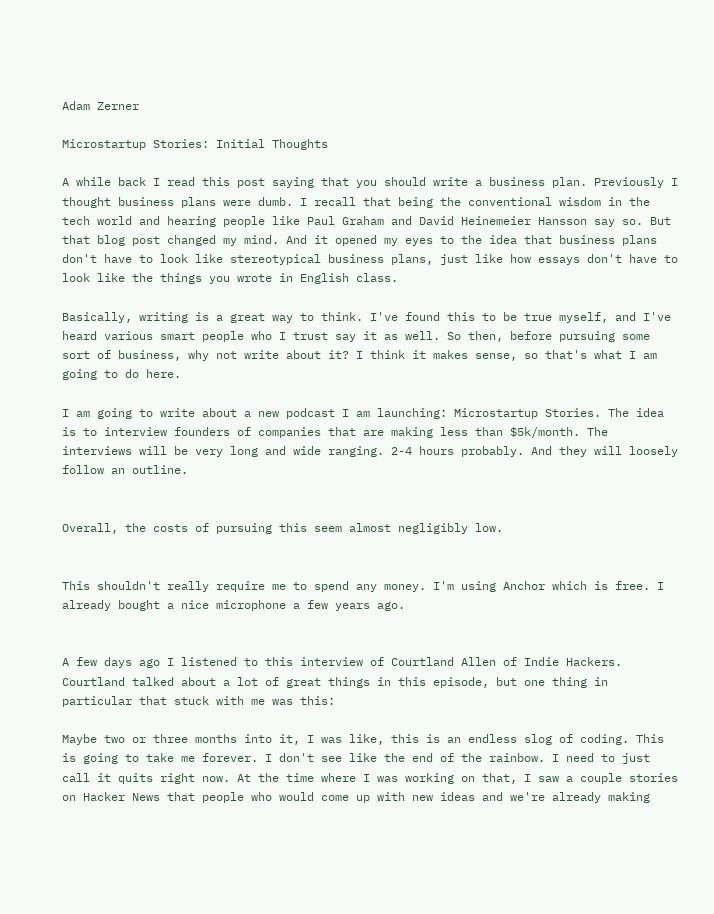Adam Zerner

Microstartup Stories: Initial Thoughts

A while back I read this post saying that you should write a business plan. Previously I thought business plans were dumb. I recall that being the conventional wisdom in the tech world and hearing people like Paul Graham and David Heinemeier Hansson say so. But that blog post changed my mind. And it opened my eyes to the idea that business plans don't have to look like stereotypical business plans, just like how essays don't have to look like the things you wrote in English class.

Basically, writing is a great way to think. I've found this to be true myself, and I've heard various smart people who I trust say it as well. So then, before pursuing some sort of business, why not write about it? I think it makes sense, so that's what I am going to do here.

I am going to write about a new podcast I am launching: Microstartup Stories. The idea is to interview founders of companies that are making less than $5k/month. The interviews will be very long and wide ranging. 2-4 hours probably. And they will loosely follow an outline.


Overall, the costs of pursuing this seem almost negligibly low.


This shouldn't really require me to spend any money. I'm using Anchor which is free. I already bought a nice microphone a few years ago.


A few days ago I listened to this interview of Courtland Allen of Indie Hackers. Courtland talked about a lot of great things in this episode, but one thing in particular that stuck with me was this:

Maybe two or three months into it, I was like, this is an endless slog of coding. This is going to take me forever. I don't see like the end of the rainbow. I need to just call it quits right now. At the time where I was working on that, I saw a couple stories on Hacker News that people who would come up with new ideas and we're already making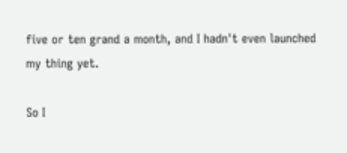five or ten grand a month, and I hadn't even launched my thing yet.

So I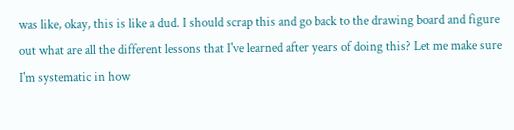was like, okay, this is like a dud. I should scrap this and go back to the drawing board and figure out what are all the different lessons that I've learned after years of doing this? Let me make sure I'm systematic in how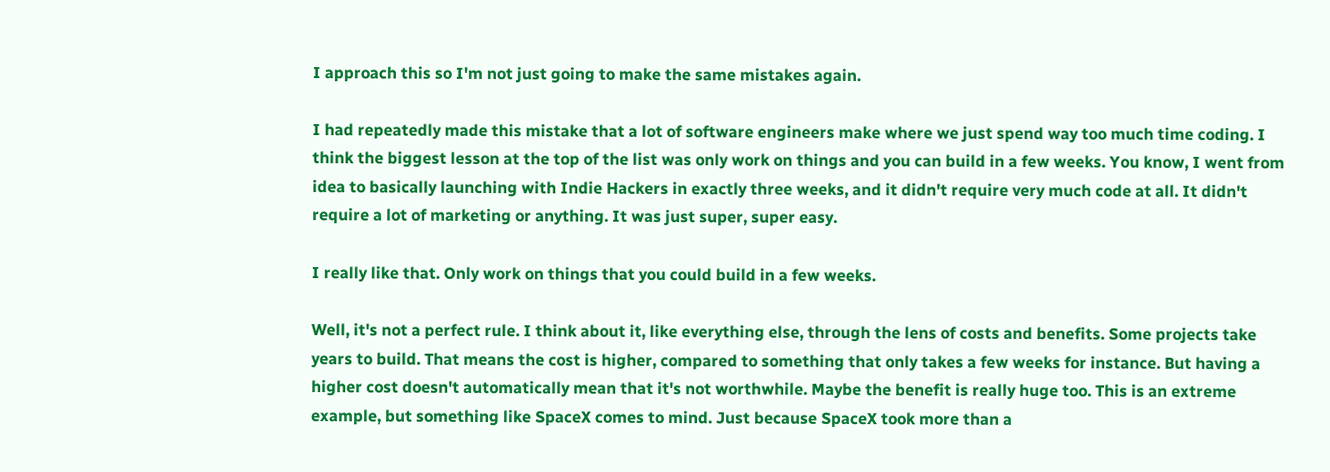I approach this so I'm not just going to make the same mistakes again.

I had repeatedly made this mistake that a lot of software engineers make where we just spend way too much time coding. I think the biggest lesson at the top of the list was only work on things and you can build in a few weeks. You know, I went from idea to basically launching with Indie Hackers in exactly three weeks, and it didn't require very much code at all. It didn't require a lot of marketing or anything. It was just super, super easy.

I really like that. Only work on things that you could build in a few weeks.

Well, it's not a perfect rule. I think about it, like everything else, through the lens of costs and benefits. Some projects take years to build. That means the cost is higher, compared to something that only takes a few weeks for instance. But having a higher cost doesn't automatically mean that it's not worthwhile. Maybe the benefit is really huge too. This is an extreme example, but something like SpaceX comes to mind. Just because SpaceX took more than a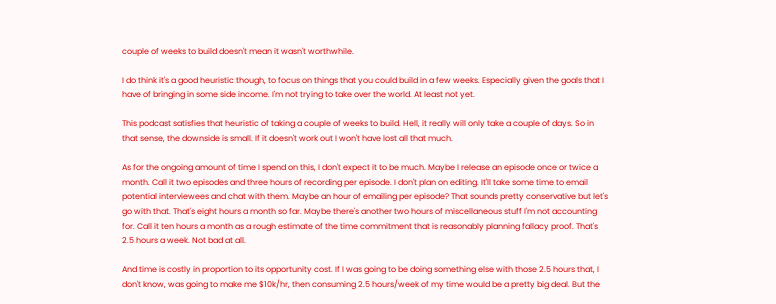couple of weeks to build doesn't mean it wasn't worthwhile.

I do think it's a good heuristic though, to focus on things that you could build in a few weeks. Especially given the goals that I have of bringing in some side income. I'm not trying to take over the world. At least not yet.

This podcast satisfies that heuristic of taking a couple of weeks to build. Hell, it really will only take a couple of days. So in that sense, the downside is small. If it doesn't work out I won't have lost all that much.

As for the ongoing amount of time I spend on this, I don't expect it to be much. Maybe I release an episode once or twice a month. Call it two episodes and three hours of recording per episode. I don't plan on editing. It'll take some time to email potential interviewees and chat with them. Maybe an hour of emailing per episode? That sounds pretty conservative but let's go with that. That's eight hours a month so far. Maybe there's another two hours of miscellaneous stuff I'm not accounting for. Call it ten hours a month as a rough estimate of the time commitment that is reasonably planning fallacy proof. That's 2.5 hours a week. Not bad at all.

And time is costly in proportion to its opportunity cost. If I was going to be doing something else with those 2.5 hours that, I don't know, was going to make me $10k/hr, then consuming 2.5 hours/week of my time would be a pretty big deal. But the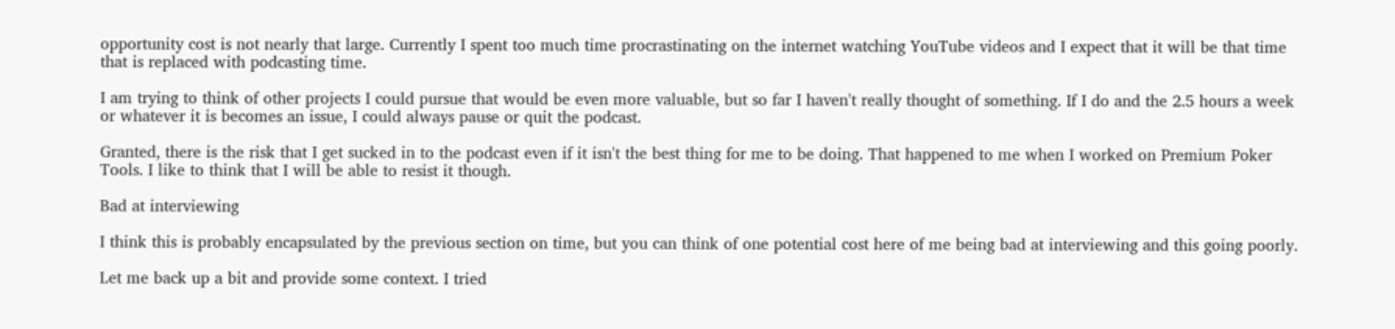opportunity cost is not nearly that large. Currently I spent too much time procrastinating on the internet watching YouTube videos and I expect that it will be that time that is replaced with podcasting time.

I am trying to think of other projects I could pursue that would be even more valuable, but so far I haven't really thought of something. If I do and the 2.5 hours a week or whatever it is becomes an issue, I could always pause or quit the podcast.

Granted, there is the risk that I get sucked in to the podcast even if it isn't the best thing for me to be doing. That happened to me when I worked on Premium Poker Tools. I like to think that I will be able to resist it though.

Bad at interviewing

I think this is probably encapsulated by the previous section on time, but you can think of one potential cost here of me being bad at interviewing and this going poorly.

Let me back up a bit and provide some context. I tried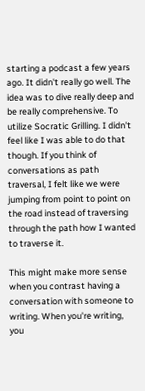starting a podcast a few years ago. It didn't really go well. The idea was to dive really deep and be really comprehensive. To utilize Socratic Grilling. I didn't feel like I was able to do that though. If you think of conversations as path traversal, I felt like we were jumping from point to point on the road instead of traversing through the path how I wanted to traverse it.

This might make more sense when you contrast having a conversation with someone to writing. When you're writing, you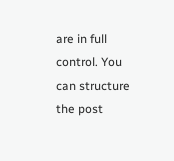are in full control. You can structure the post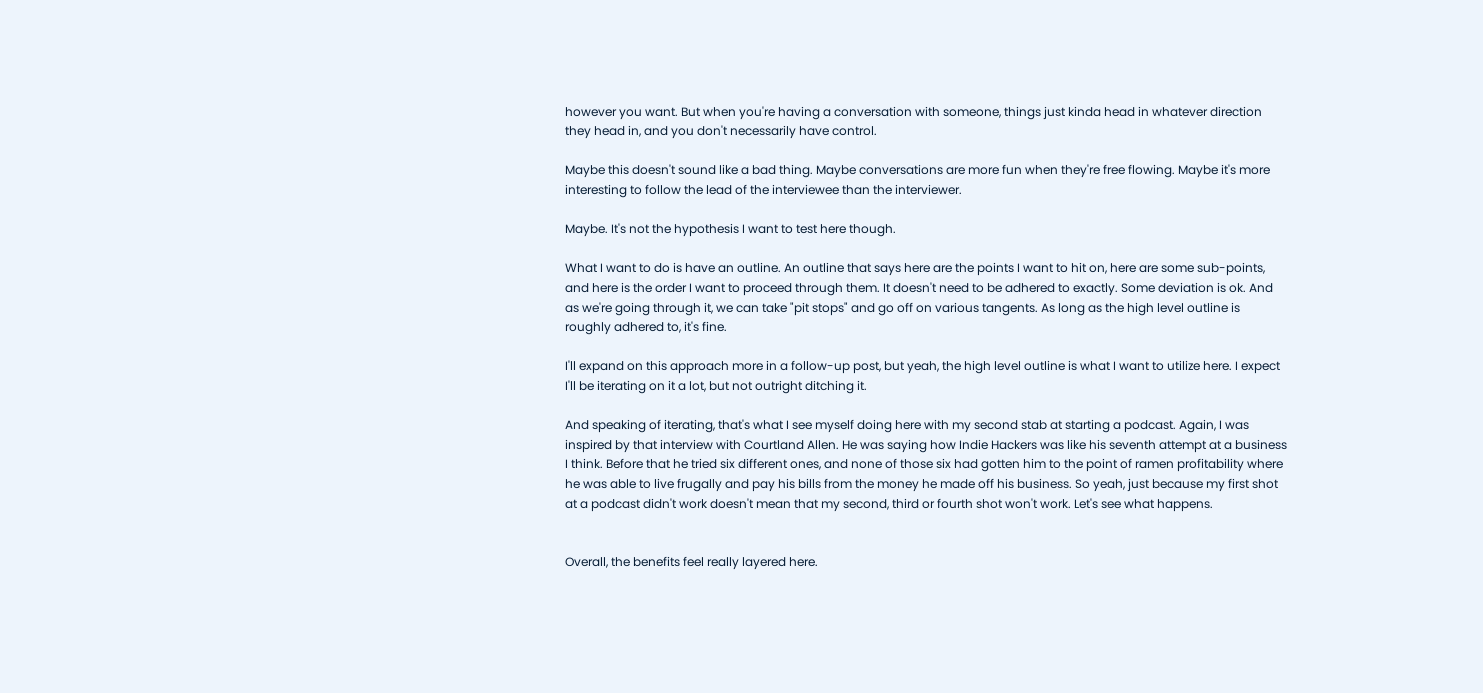however you want. But when you're having a conversation with someone, things just kinda head in whatever direction they head in, and you don't necessarily have control.

Maybe this doesn't sound like a bad thing. Maybe conversations are more fun when they're free flowing. Maybe it's more interesting to follow the lead of the interviewee than the interviewer.

Maybe. It's not the hypothesis I want to test here though.

What I want to do is have an outline. An outline that says here are the points I want to hit on, here are some sub-points, and here is the order I want to proceed through them. It doesn't need to be adhered to exactly. Some deviation is ok. And as we're going through it, we can take "pit stops" and go off on various tangents. As long as the high level outline is roughly adhered to, it's fine.

I'll expand on this approach more in a follow-up post, but yeah, the high level outline is what I want to utilize here. I expect I'll be iterating on it a lot, but not outright ditching it.

And speaking of iterating, that's what I see myself doing here with my second stab at starting a podcast. Again, I was inspired by that interview with Courtland Allen. He was saying how Indie Hackers was like his seventh attempt at a business I think. Before that he tried six different ones, and none of those six had gotten him to the point of ramen profitability where he was able to live frugally and pay his bills from the money he made off his business. So yeah, just because my first shot at a podcast didn't work doesn't mean that my second, third or fourth shot won't work. Let's see what happens.


Overall, the benefits feel really layered here.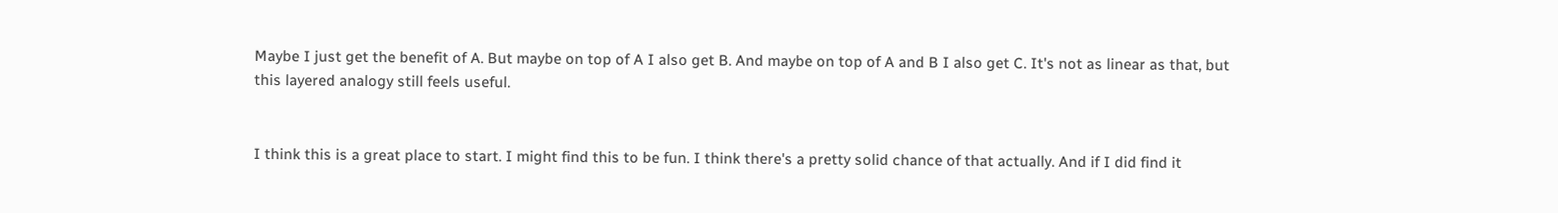Maybe I just get the benefit of A. But maybe on top of A I also get B. And maybe on top of A and B I also get C. It's not as linear as that, but this layered analogy still feels useful.


I think this is a great place to start. I might find this to be fun. I think there's a pretty solid chance of that actually. And if I did find it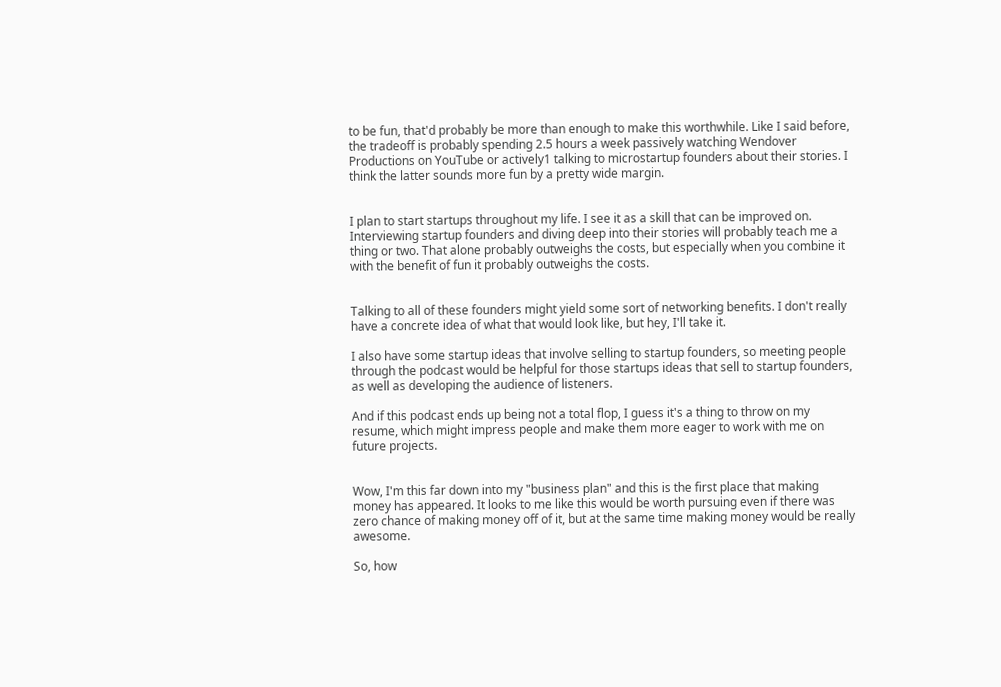to be fun, that'd probably be more than enough to make this worthwhile. Like I said before, the tradeoff is probably spending 2.5 hours a week passively watching Wendover Productions on YouTube or actively1 talking to microstartup founders about their stories. I think the latter sounds more fun by a pretty wide margin.


I plan to start startups throughout my life. I see it as a skill that can be improved on. Interviewing startup founders and diving deep into their stories will probably teach me a thing or two. That alone probably outweighs the costs, but especially when you combine it with the benefit of fun it probably outweighs the costs.


Talking to all of these founders might yield some sort of networking benefits. I don't really have a concrete idea of what that would look like, but hey, I'll take it.

I also have some startup ideas that involve selling to startup founders, so meeting people through the podcast would be helpful for those startups ideas that sell to startup founders, as well as developing the audience of listeners.

And if this podcast ends up being not a total flop, I guess it's a thing to throw on my resume, which might impress people and make them more eager to work with me on future projects.


Wow, I'm this far down into my "business plan" and this is the first place that making money has appeared. It looks to me like this would be worth pursuing even if there was zero chance of making money off of it, but at the same time making money would be really awesome.

So, how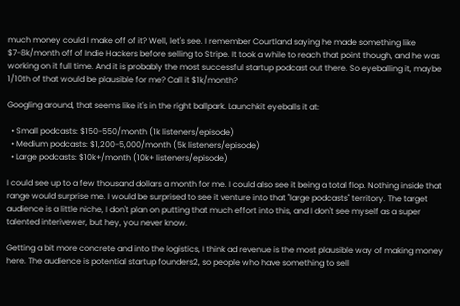much money could I make off of it? Well, let's see. I remember Courtland saying he made something like $7-8k/month off of Indie Hackers before selling to Stripe. It took a while to reach that point though, and he was working on it full time. And it is probably the most successful startup podcast out there. So eyeballing it, maybe 1/10th of that would be plausible for me? Call it $1k/month?

Googling around, that seems like it's in the right ballpark. Launchkit eyeballs it at:

  • Small podcasts: $150-550/month (1k listeners/episode)
  • Medium podcasts: $1,200-5,000/month (5k listeners/episode)
  • Large podcasts: $10k+/month (10k+ listeners/episode)

I could see up to a few thousand dollars a month for me. I could also see it being a total flop. Nothing inside that range would surprise me. I would be surprised to see it venture into that "large podcasts" territory. The target audience is a little niche, I don't plan on putting that much effort into this, and I don't see myself as a super talented interivewer, but hey, you never know.

Getting a bit more concrete and into the logistics, I think ad revenue is the most plausible way of making money here. The audience is potential startup founders2, so people who have something to sell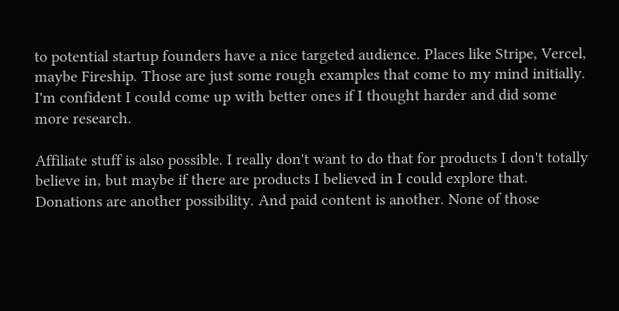to potential startup founders have a nice targeted audience. Places like Stripe, Vercel, maybe Fireship. Those are just some rough examples that come to my mind initially. I'm confident I could come up with better ones if I thought harder and did some more research.

Affiliate stuff is also possible. I really don't want to do that for products I don't totally believe in, but maybe if there are products I believed in I could explore that. Donations are another possibility. And paid content is another. None of those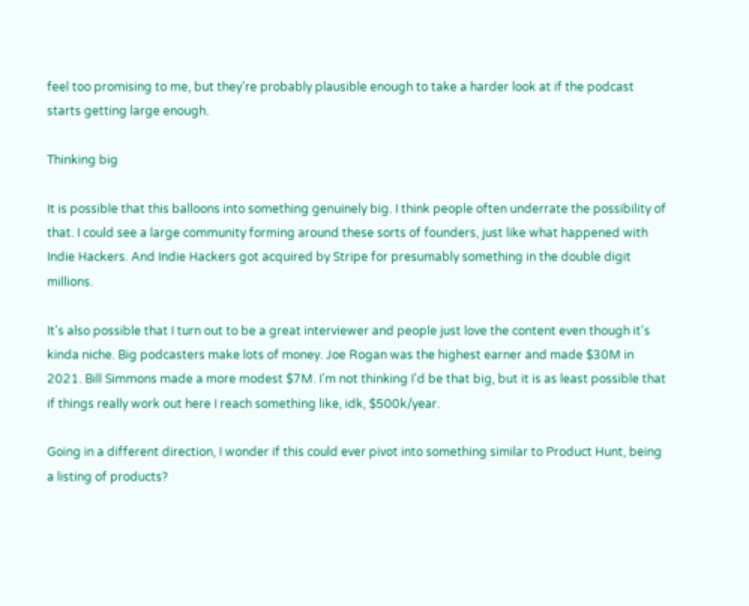feel too promising to me, but they're probably plausible enough to take a harder look at if the podcast starts getting large enough.

Thinking big

It is possible that this balloons into something genuinely big. I think people often underrate the possibility of that. I could see a large community forming around these sorts of founders, just like what happened with Indie Hackers. And Indie Hackers got acquired by Stripe for presumably something in the double digit millions.

It's also possible that I turn out to be a great interviewer and people just love the content even though it's kinda niche. Big podcasters make lots of money. Joe Rogan was the highest earner and made $30M in 2021. Bill Simmons made a more modest $7M. I'm not thinking I'd be that big, but it is as least possible that if things really work out here I reach something like, idk, $500k/year.

Going in a different direction, I wonder if this could ever pivot into something similar to Product Hunt, being a listing of products?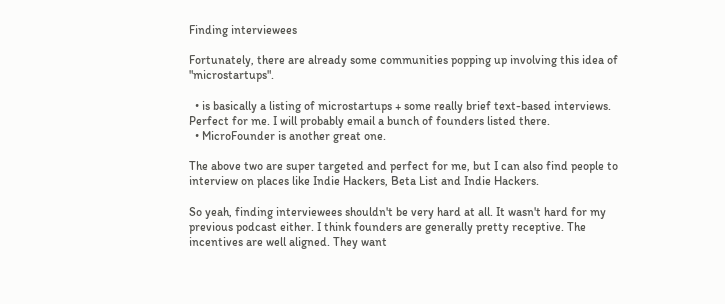Finding interviewees

Fortunately, there are already some communities popping up involving this idea of "microstartups".

  • is basically a listing of microstartups + some really brief text-based interviews. Perfect for me. I will probably email a bunch of founders listed there.
  • MicroFounder is another great one.

The above two are super targeted and perfect for me, but I can also find people to interview on places like Indie Hackers, Beta List and Indie Hackers.

So yeah, finding interviewees shouldn't be very hard at all. It wasn't hard for my previous podcast either. I think founders are generally pretty receptive. The incentives are well aligned. They want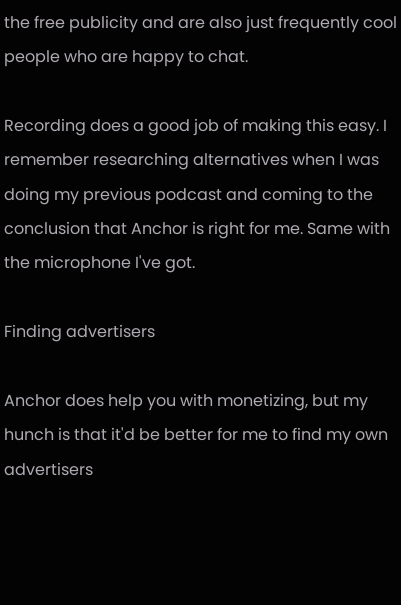the free publicity and are also just frequently cool people who are happy to chat.

Recording does a good job of making this easy. I remember researching alternatives when I was doing my previous podcast and coming to the conclusion that Anchor is right for me. Same with the microphone I've got.

Finding advertisers

Anchor does help you with monetizing, but my hunch is that it'd be better for me to find my own advertisers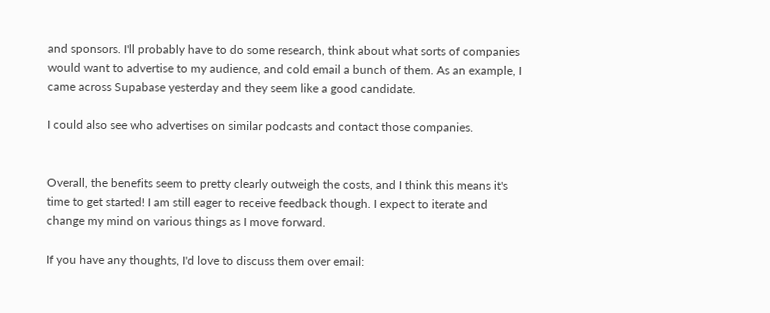and sponsors. I'll probably have to do some research, think about what sorts of companies would want to advertise to my audience, and cold email a bunch of them. As an example, I came across Supabase yesterday and they seem like a good candidate.

I could also see who advertises on similar podcasts and contact those companies.


Overall, the benefits seem to pretty clearly outweigh the costs, and I think this means it's time to get started! I am still eager to receive feedback though. I expect to iterate and change my mind on various things as I move forward.

If you have any thoughts, I'd love to discuss them over email: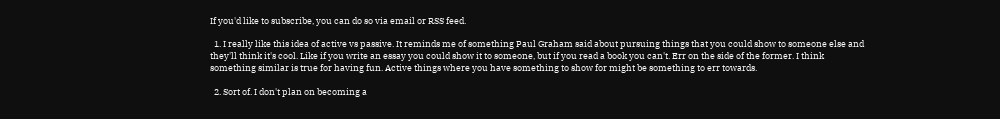If you'd like to subscribe, you can do so via email or RSS feed.

  1. I really like this idea of active vs passive. It reminds me of something Paul Graham said about pursuing things that you could show to someone else and they'll think it's cool. Like if you write an essay you could show it to someone, but if you read a book you can't. Err on the side of the former. I think something similar is true for having fun. Active things where you have something to show for might be something to err towards.

  2. Sort of. I don't plan on becoming a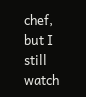chef, but I still watch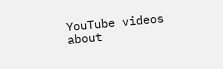YouTube videos about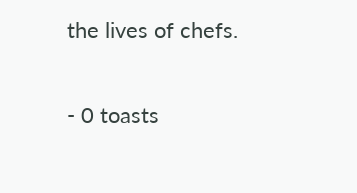the lives of chefs.


- 0 toasts